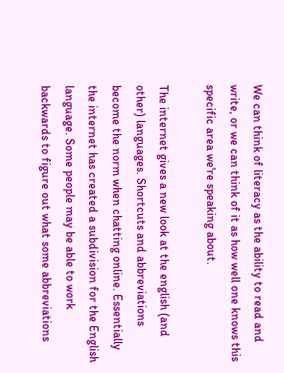We can think of literacy as the ability to read and write, or we can think of it as how well one knows this specific area we're speaking about.

The internet gives a new look at the english (and other) languages. Shortcuts and abbreviations become the norm when chatting online. Essentially the internet has created a subdivision for the English language. Some people may be able to work backwards to figure out what some abbreviations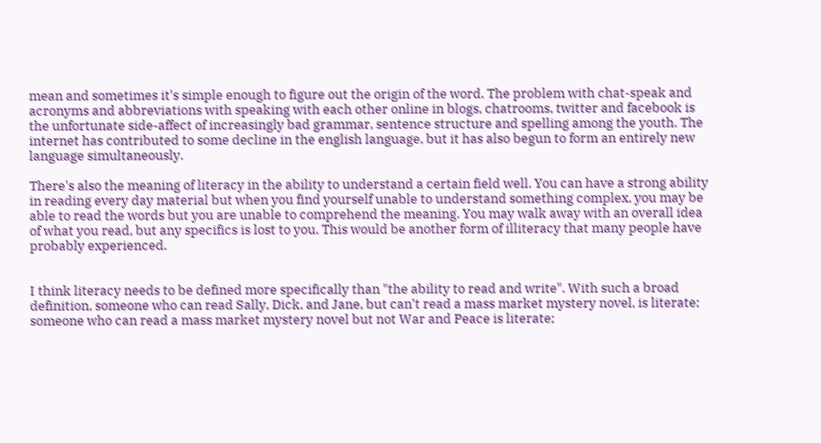mean and sometimes it's simple enough to figure out the origin of the word. The problem with chat-speak and acronyms and abbreviations with speaking with each other online in blogs, chatrooms, twitter and facebook is the unfortunate side-affect of increasingly bad grammar, sentence structure and spelling among the youth. The internet has contributed to some decline in the english language, but it has also begun to form an entirely new language simultaneously.

There's also the meaning of literacy in the ability to understand a certain field well. You can have a strong ability in reading every day material but when you find yourself unable to understand something complex, you may be able to read the words but you are unable to comprehend the meaning. You may walk away with an overall idea of what you read, but any specifics is lost to you. This would be another form of illiteracy that many people have probably experienced.


I think literacy needs to be defined more specifically than "the ability to read and write". With such a broad definition, someone who can read Sally, Dick, and Jane, but can't read a mass market mystery novel, is literate; someone who can read a mass market mystery novel but not War and Peace is literate;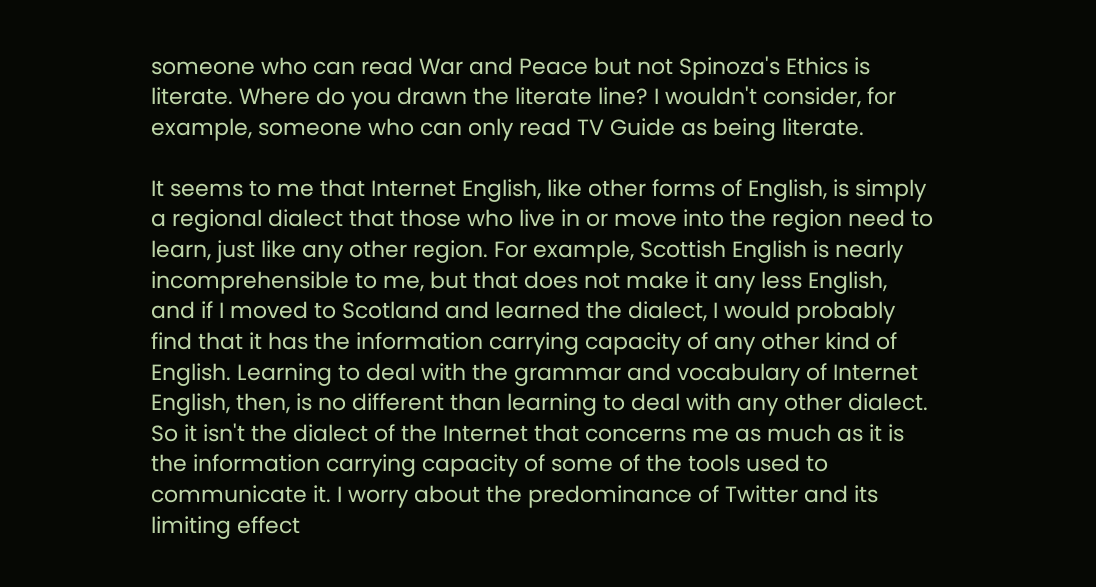someone who can read War and Peace but not Spinoza's Ethics is literate. Where do you drawn the literate line? I wouldn't consider, for example, someone who can only read TV Guide as being literate.

It seems to me that Internet English, like other forms of English, is simply a regional dialect that those who live in or move into the region need to learn, just like any other region. For example, Scottish English is nearly incomprehensible to me, but that does not make it any less English, and if I moved to Scotland and learned the dialect, I would probably find that it has the information carrying capacity of any other kind of English. Learning to deal with the grammar and vocabulary of Internet English, then, is no different than learning to deal with any other dialect. So it isn't the dialect of the Internet that concerns me as much as it is the information carrying capacity of some of the tools used to communicate it. I worry about the predominance of Twitter and its limiting effect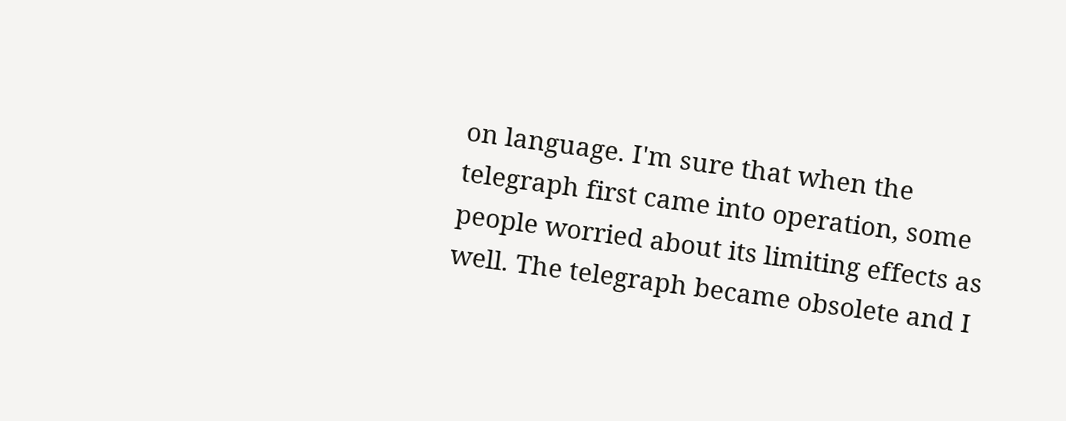on language. I'm sure that when the telegraph first came into operation, some people worried about its limiting effects as well. The telegraph became obsolete and I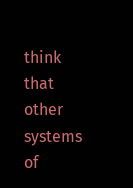think that other systems of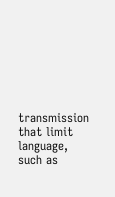transmission that limit language, such as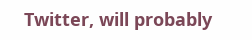Twitter, will probably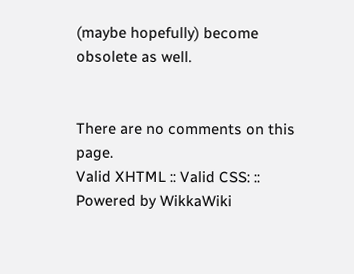(maybe hopefully) become obsolete as well.


There are no comments on this page.
Valid XHTML :: Valid CSS: :: Powered by WikkaWiki